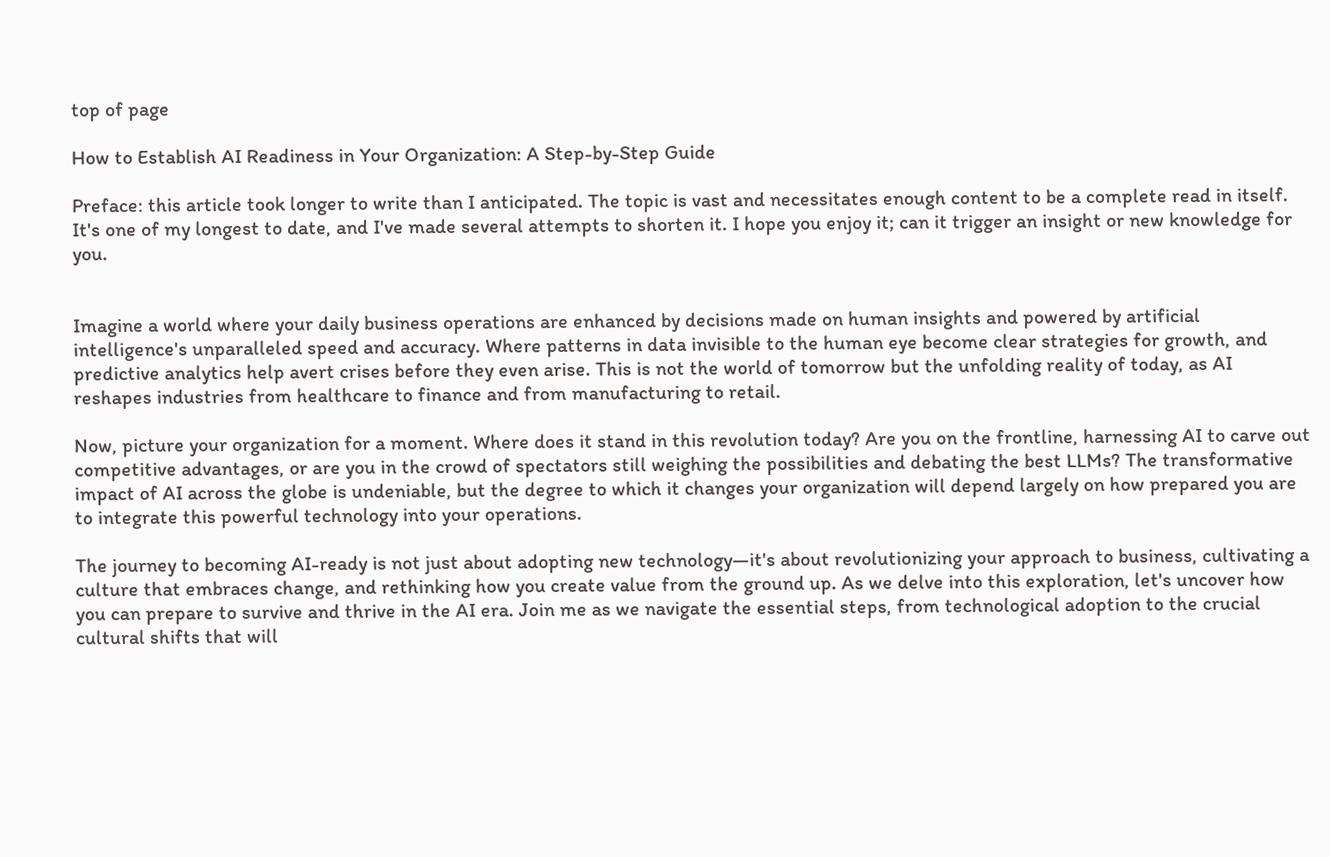top of page

How to Establish AI Readiness in Your Organization: A Step-by-Step Guide

Preface: this article took longer to write than I anticipated. The topic is vast and necessitates enough content to be a complete read in itself. It's one of my longest to date, and I've made several attempts to shorten it. I hope you enjoy it; can it trigger an insight or new knowledge for you.


Imagine a world where your daily business operations are enhanced by decisions made on human insights and powered by artificial intelligence's unparalleled speed and accuracy. Where patterns in data invisible to the human eye become clear strategies for growth, and predictive analytics help avert crises before they even arise. This is not the world of tomorrow but the unfolding reality of today, as AI reshapes industries from healthcare to finance and from manufacturing to retail.

Now, picture your organization for a moment. Where does it stand in this revolution today? Are you on the frontline, harnessing AI to carve out competitive advantages, or are you in the crowd of spectators still weighing the possibilities and debating the best LLMs? The transformative impact of AI across the globe is undeniable, but the degree to which it changes your organization will depend largely on how prepared you are to integrate this powerful technology into your operations.

The journey to becoming AI-ready is not just about adopting new technology—it's about revolutionizing your approach to business, cultivating a culture that embraces change, and rethinking how you create value from the ground up. As we delve into this exploration, let's uncover how you can prepare to survive and thrive in the AI era. Join me as we navigate the essential steps, from technological adoption to the crucial cultural shifts that will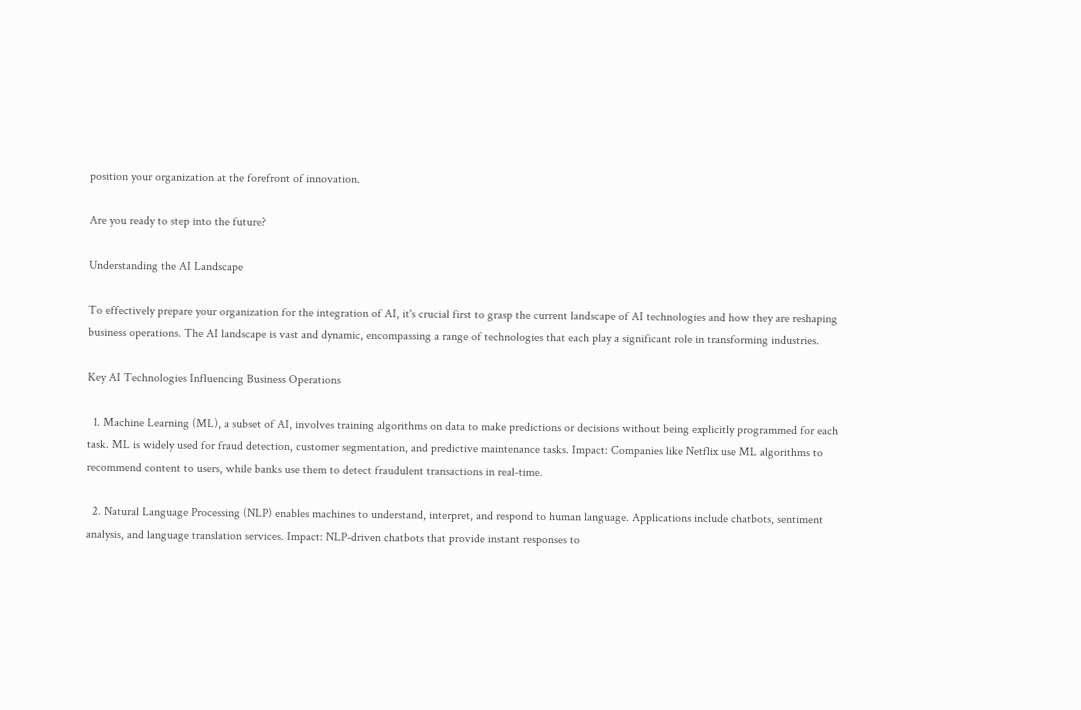position your organization at the forefront of innovation.

Are you ready to step into the future?

Understanding the AI Landscape

To effectively prepare your organization for the integration of AI, it's crucial first to grasp the current landscape of AI technologies and how they are reshaping business operations. The AI landscape is vast and dynamic, encompassing a range of technologies that each play a significant role in transforming industries.

Key AI Technologies Influencing Business Operations

  1. Machine Learning (ML), a subset of AI, involves training algorithms on data to make predictions or decisions without being explicitly programmed for each task. ML is widely used for fraud detection, customer segmentation, and predictive maintenance tasks. Impact: Companies like Netflix use ML algorithms to recommend content to users, while banks use them to detect fraudulent transactions in real-time.

  2. Natural Language Processing (NLP) enables machines to understand, interpret, and respond to human language. Applications include chatbots, sentiment analysis, and language translation services. Impact: NLP-driven chatbots that provide instant responses to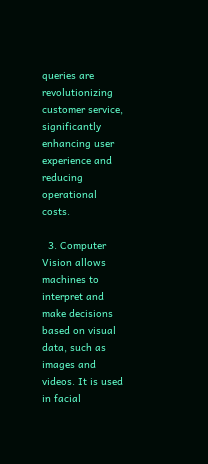queries are revolutionizing customer service, significantly enhancing user experience and reducing operational costs.

  3. Computer Vision allows machines to interpret and make decisions based on visual data, such as images and videos. It is used in facial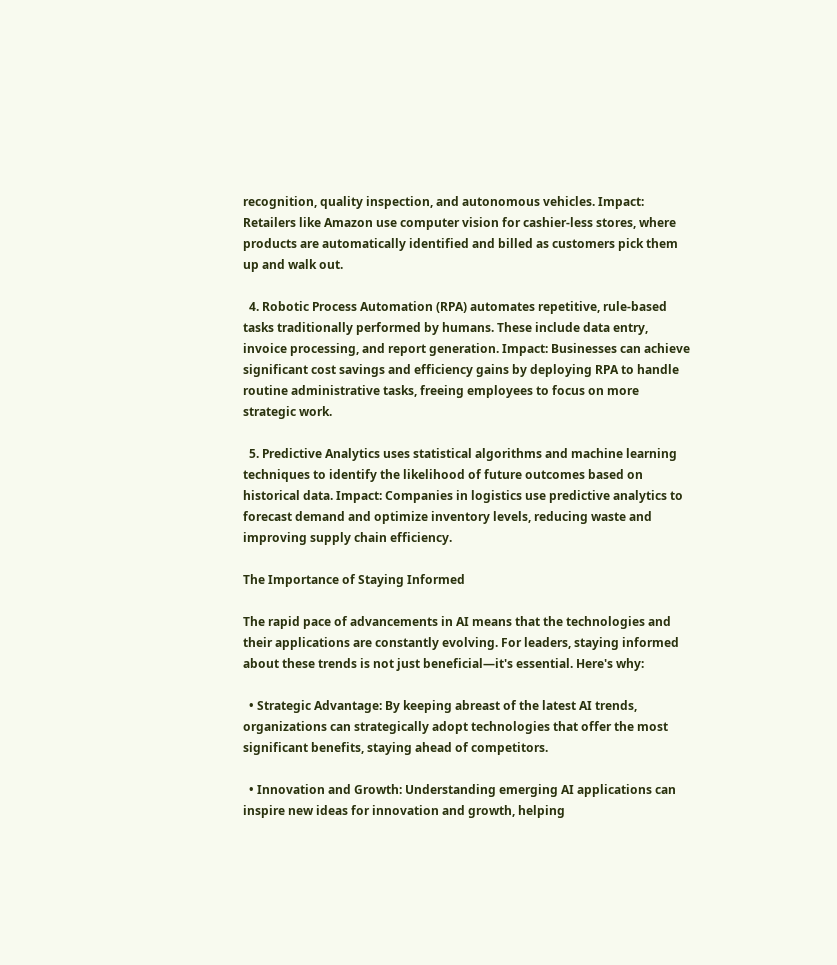recognition, quality inspection, and autonomous vehicles. Impact: Retailers like Amazon use computer vision for cashier-less stores, where products are automatically identified and billed as customers pick them up and walk out.

  4. Robotic Process Automation (RPA) automates repetitive, rule-based tasks traditionally performed by humans. These include data entry, invoice processing, and report generation. Impact: Businesses can achieve significant cost savings and efficiency gains by deploying RPA to handle routine administrative tasks, freeing employees to focus on more strategic work.

  5. Predictive Analytics uses statistical algorithms and machine learning techniques to identify the likelihood of future outcomes based on historical data. Impact: Companies in logistics use predictive analytics to forecast demand and optimize inventory levels, reducing waste and improving supply chain efficiency.

The Importance of Staying Informed

The rapid pace of advancements in AI means that the technologies and their applications are constantly evolving. For leaders, staying informed about these trends is not just beneficial—it's essential. Here's why:

  • Strategic Advantage: By keeping abreast of the latest AI trends, organizations can strategically adopt technologies that offer the most significant benefits, staying ahead of competitors.

  • Innovation and Growth: Understanding emerging AI applications can inspire new ideas for innovation and growth, helping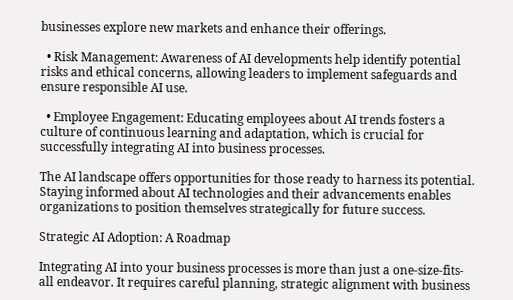businesses explore new markets and enhance their offerings.

  • Risk Management: Awareness of AI developments help identify potential risks and ethical concerns, allowing leaders to implement safeguards and ensure responsible AI use.

  • Employee Engagement: Educating employees about AI trends fosters a culture of continuous learning and adaptation, which is crucial for successfully integrating AI into business processes.

The AI landscape offers opportunities for those ready to harness its potential. Staying informed about AI technologies and their advancements enables organizations to position themselves strategically for future success.

Strategic AI Adoption: A Roadmap

Integrating AI into your business processes is more than just a one-size-fits-all endeavor. It requires careful planning, strategic alignment with business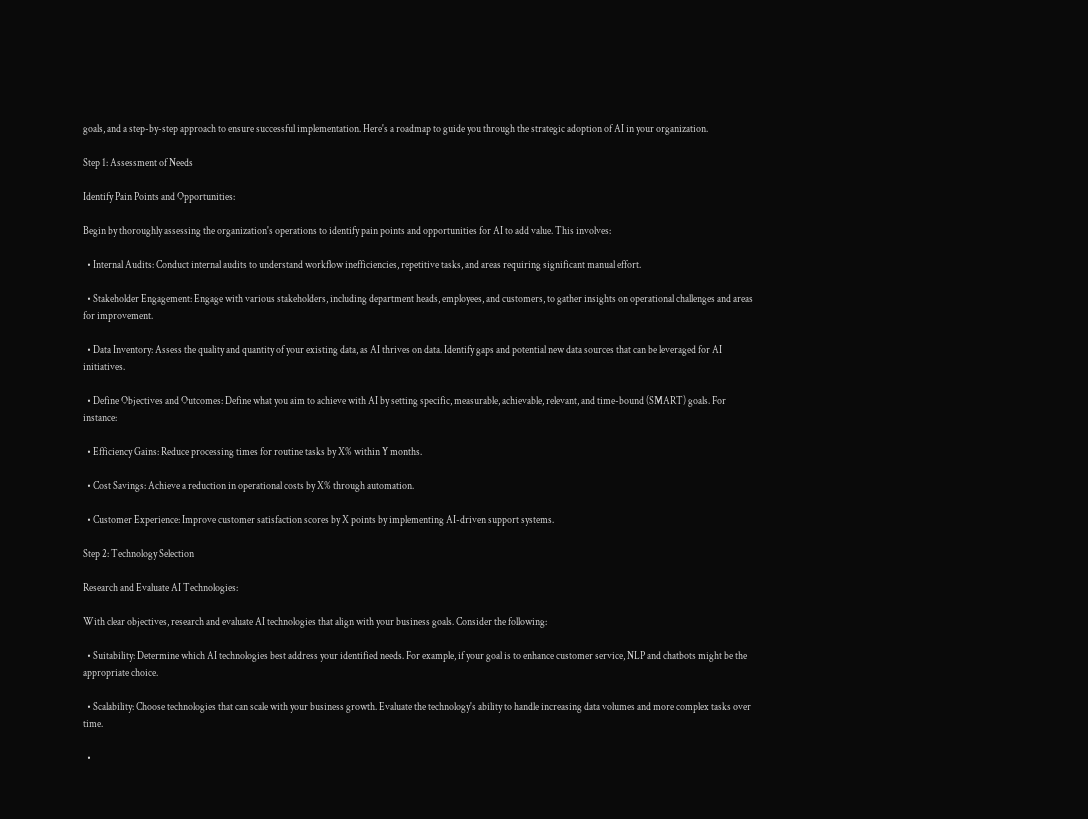goals, and a step-by-step approach to ensure successful implementation. Here's a roadmap to guide you through the strategic adoption of AI in your organization.

Step 1: Assessment of Needs

Identify Pain Points and Opportunities:

Begin by thoroughly assessing the organization's operations to identify pain points and opportunities for AI to add value. This involves:

  • Internal Audits: Conduct internal audits to understand workflow inefficiencies, repetitive tasks, and areas requiring significant manual effort.

  • Stakeholder Engagement: Engage with various stakeholders, including department heads, employees, and customers, to gather insights on operational challenges and areas for improvement.

  • Data Inventory: Assess the quality and quantity of your existing data, as AI thrives on data. Identify gaps and potential new data sources that can be leveraged for AI initiatives.

  • Define Objectives and Outcomes: Define what you aim to achieve with AI by setting specific, measurable, achievable, relevant, and time-bound (SMART) goals. For instance:

  • Efficiency Gains: Reduce processing times for routine tasks by X% within Y months.

  • Cost Savings: Achieve a reduction in operational costs by X% through automation.

  • Customer Experience: Improve customer satisfaction scores by X points by implementing AI-driven support systems.

Step 2: Technology Selection

Research and Evaluate AI Technologies:

With clear objectives, research and evaluate AI technologies that align with your business goals. Consider the following:

  • Suitability: Determine which AI technologies best address your identified needs. For example, if your goal is to enhance customer service, NLP and chatbots might be the appropriate choice.

  • Scalability: Choose technologies that can scale with your business growth. Evaluate the technology's ability to handle increasing data volumes and more complex tasks over time.

  •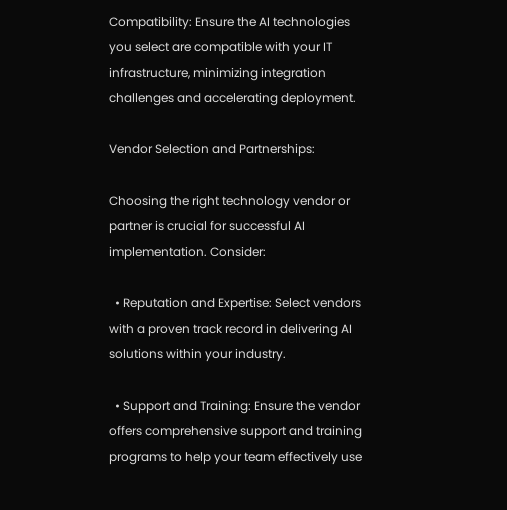Compatibility: Ensure the AI technologies you select are compatible with your IT infrastructure, minimizing integration challenges and accelerating deployment.

Vendor Selection and Partnerships:

Choosing the right technology vendor or partner is crucial for successful AI implementation. Consider:

  • Reputation and Expertise: Select vendors with a proven track record in delivering AI solutions within your industry.

  • Support and Training: Ensure the vendor offers comprehensive support and training programs to help your team effectively use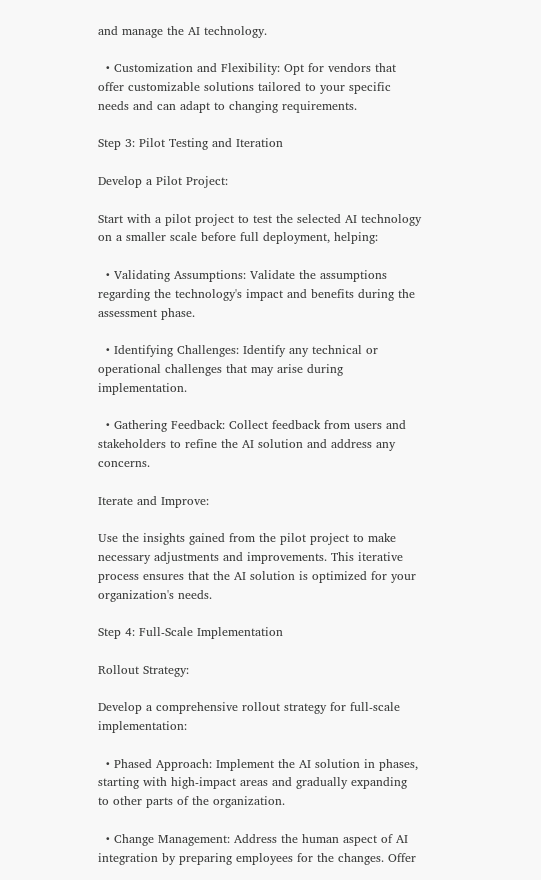and manage the AI technology.

  • Customization and Flexibility: Opt for vendors that offer customizable solutions tailored to your specific needs and can adapt to changing requirements.

Step 3: Pilot Testing and Iteration

Develop a Pilot Project:

Start with a pilot project to test the selected AI technology on a smaller scale before full deployment, helping:

  • Validating Assumptions: Validate the assumptions regarding the technology's impact and benefits during the assessment phase.

  • Identifying Challenges: Identify any technical or operational challenges that may arise during implementation.

  • Gathering Feedback: Collect feedback from users and stakeholders to refine the AI solution and address any concerns.

Iterate and Improve:

Use the insights gained from the pilot project to make necessary adjustments and improvements. This iterative process ensures that the AI solution is optimized for your organization's needs.

Step 4: Full-Scale Implementation

Rollout Strategy:

Develop a comprehensive rollout strategy for full-scale implementation:

  • Phased Approach: Implement the AI solution in phases, starting with high-impact areas and gradually expanding to other parts of the organization.

  • Change Management: Address the human aspect of AI integration by preparing employees for the changes. Offer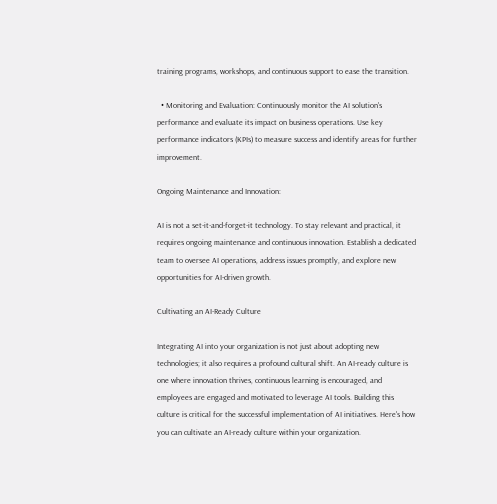training programs, workshops, and continuous support to ease the transition.

  • Monitoring and Evaluation: Continuously monitor the AI solution's performance and evaluate its impact on business operations. Use key performance indicators (KPIs) to measure success and identify areas for further improvement.

Ongoing Maintenance and Innovation:

AI is not a set-it-and-forget-it technology. To stay relevant and practical, it requires ongoing maintenance and continuous innovation. Establish a dedicated team to oversee AI operations, address issues promptly, and explore new opportunities for AI-driven growth.

Cultivating an AI-Ready Culture

Integrating AI into your organization is not just about adopting new technologies; it also requires a profound cultural shift. An AI-ready culture is one where innovation thrives, continuous learning is encouraged, and employees are engaged and motivated to leverage AI tools. Building this culture is critical for the successful implementation of AI initiatives. Here's how you can cultivate an AI-ready culture within your organization.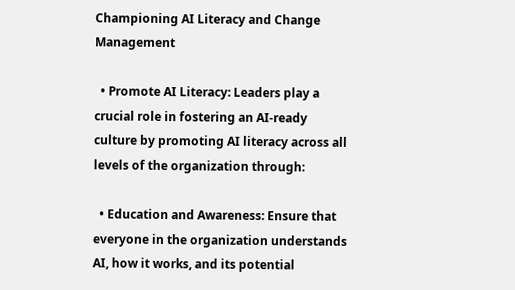Championing AI Literacy and Change Management

  • Promote AI Literacy: Leaders play a crucial role in fostering an AI-ready culture by promoting AI literacy across all levels of the organization through:

  • Education and Awareness: Ensure that everyone in the organization understands AI, how it works, and its potential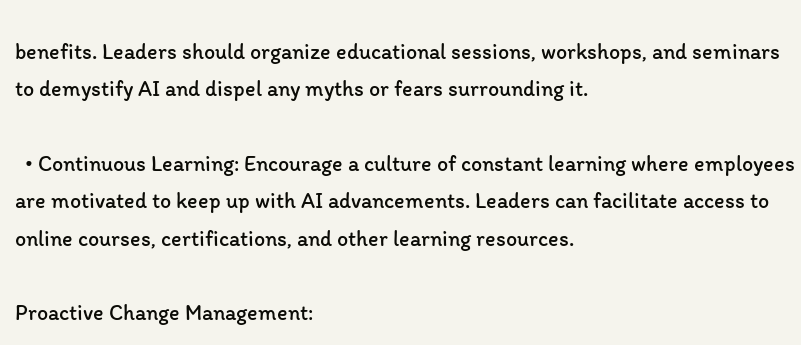benefits. Leaders should organize educational sessions, workshops, and seminars to demystify AI and dispel any myths or fears surrounding it.

  • Continuous Learning: Encourage a culture of constant learning where employees are motivated to keep up with AI advancements. Leaders can facilitate access to online courses, certifications, and other learning resources.

Proactive Change Management: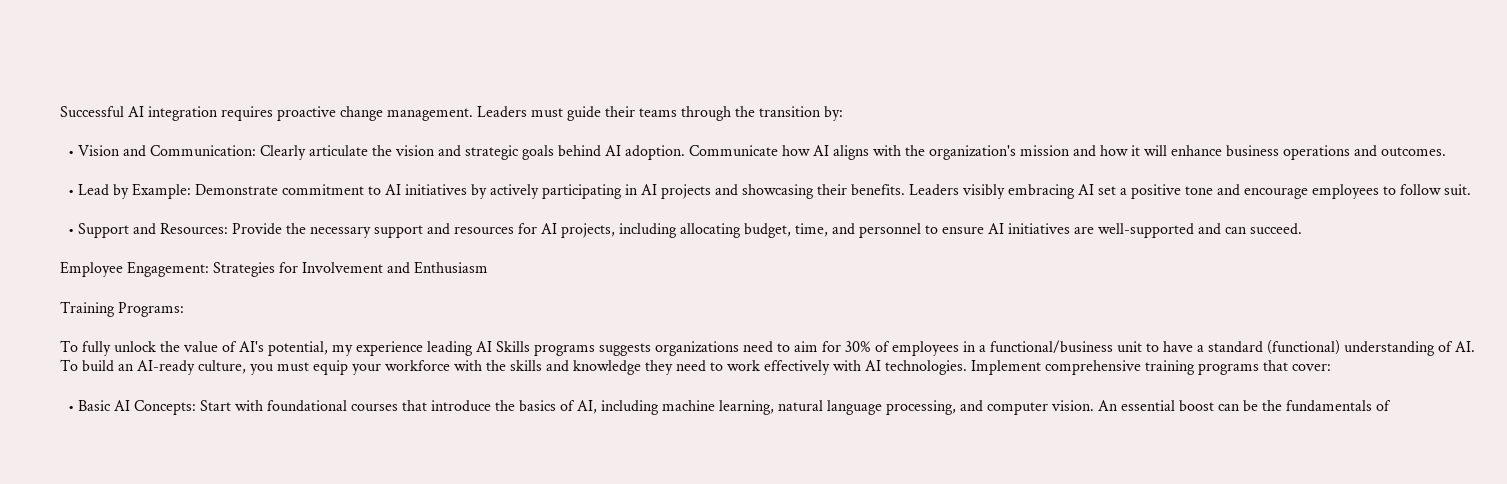Successful AI integration requires proactive change management. Leaders must guide their teams through the transition by:

  • Vision and Communication: Clearly articulate the vision and strategic goals behind AI adoption. Communicate how AI aligns with the organization's mission and how it will enhance business operations and outcomes.

  • Lead by Example: Demonstrate commitment to AI initiatives by actively participating in AI projects and showcasing their benefits. Leaders visibly embracing AI set a positive tone and encourage employees to follow suit.

  • Support and Resources: Provide the necessary support and resources for AI projects, including allocating budget, time, and personnel to ensure AI initiatives are well-supported and can succeed.

Employee Engagement: Strategies for Involvement and Enthusiasm

Training Programs:

To fully unlock the value of AI's potential, my experience leading AI Skills programs suggests organizations need to aim for 30% of employees in a functional/business unit to have a standard (functional) understanding of AI. To build an AI-ready culture, you must equip your workforce with the skills and knowledge they need to work effectively with AI technologies. Implement comprehensive training programs that cover:

  • Basic AI Concepts: Start with foundational courses that introduce the basics of AI, including machine learning, natural language processing, and computer vision. An essential boost can be the fundamentals of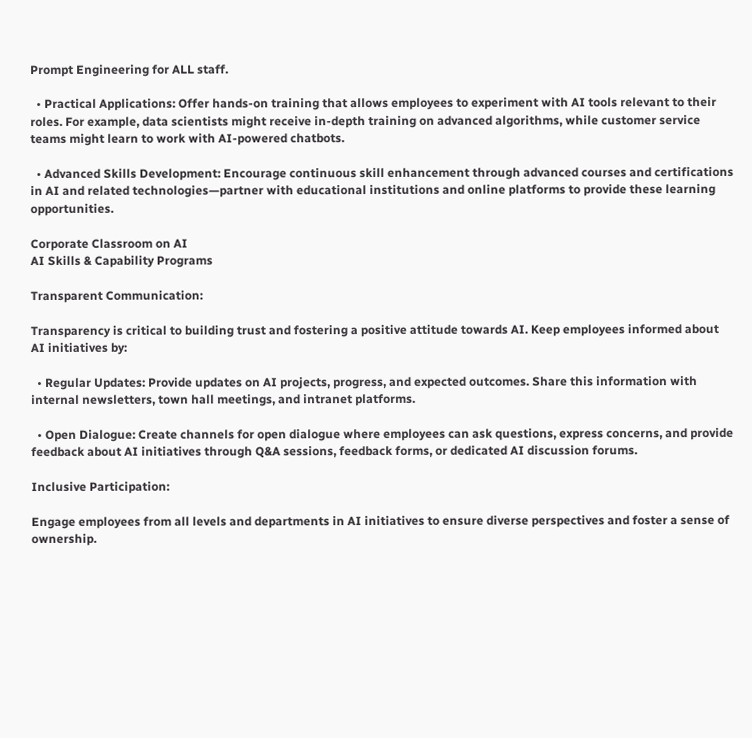Prompt Engineering for ALL staff.

  • Practical Applications: Offer hands-on training that allows employees to experiment with AI tools relevant to their roles. For example, data scientists might receive in-depth training on advanced algorithms, while customer service teams might learn to work with AI-powered chatbots.

  • Advanced Skills Development: Encourage continuous skill enhancement through advanced courses and certifications in AI and related technologies—partner with educational institutions and online platforms to provide these learning opportunities.

Corporate Classroom on AI
AI Skills & Capability Programs

Transparent Communication:

Transparency is critical to building trust and fostering a positive attitude towards AI. Keep employees informed about AI initiatives by:

  • Regular Updates: Provide updates on AI projects, progress, and expected outcomes. Share this information with internal newsletters, town hall meetings, and intranet platforms.

  • Open Dialogue: Create channels for open dialogue where employees can ask questions, express concerns, and provide feedback about AI initiatives through Q&A sessions, feedback forms, or dedicated AI discussion forums.

Inclusive Participation:

Engage employees from all levels and departments in AI initiatives to ensure diverse perspectives and foster a sense of ownership.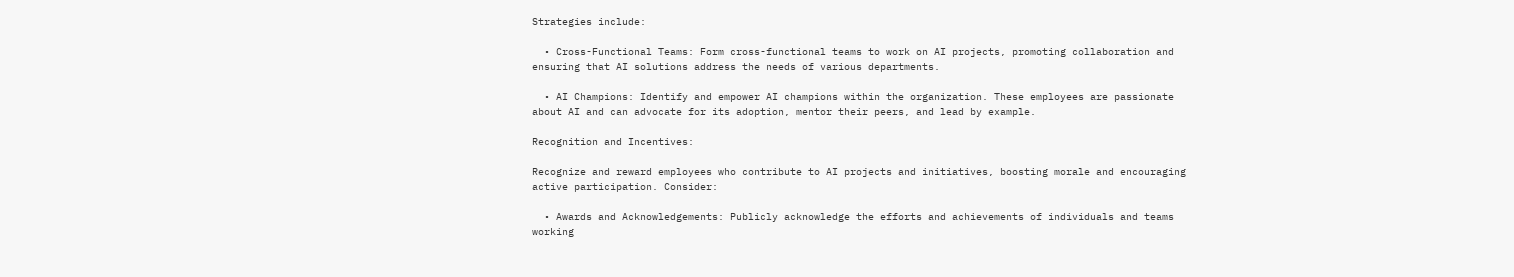Strategies include:

  • Cross-Functional Teams: Form cross-functional teams to work on AI projects, promoting collaboration and ensuring that AI solutions address the needs of various departments.

  • AI Champions: Identify and empower AI champions within the organization. These employees are passionate about AI and can advocate for its adoption, mentor their peers, and lead by example.

Recognition and Incentives:

Recognize and reward employees who contribute to AI projects and initiatives, boosting morale and encouraging active participation. Consider:

  • Awards and Acknowledgements: Publicly acknowledge the efforts and achievements of individuals and teams working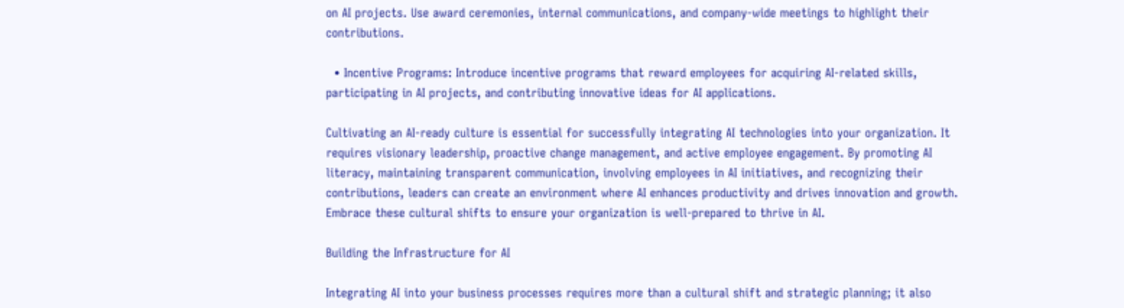on AI projects. Use award ceremonies, internal communications, and company-wide meetings to highlight their contributions.

  • Incentive Programs: Introduce incentive programs that reward employees for acquiring AI-related skills, participating in AI projects, and contributing innovative ideas for AI applications.

Cultivating an AI-ready culture is essential for successfully integrating AI technologies into your organization. It requires visionary leadership, proactive change management, and active employee engagement. By promoting AI literacy, maintaining transparent communication, involving employees in AI initiatives, and recognizing their contributions, leaders can create an environment where AI enhances productivity and drives innovation and growth. Embrace these cultural shifts to ensure your organization is well-prepared to thrive in AI.

Building the Infrastructure for AI

Integrating AI into your business processes requires more than a cultural shift and strategic planning; it also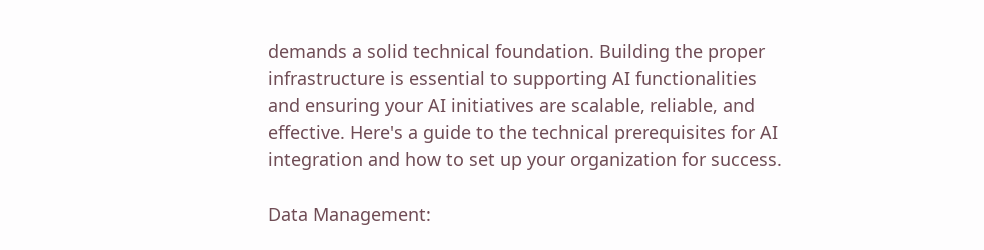demands a solid technical foundation. Building the proper infrastructure is essential to supporting AI functionalities and ensuring your AI initiatives are scalable, reliable, and effective. Here's a guide to the technical prerequisites for AI integration and how to set up your organization for success.

Data Management: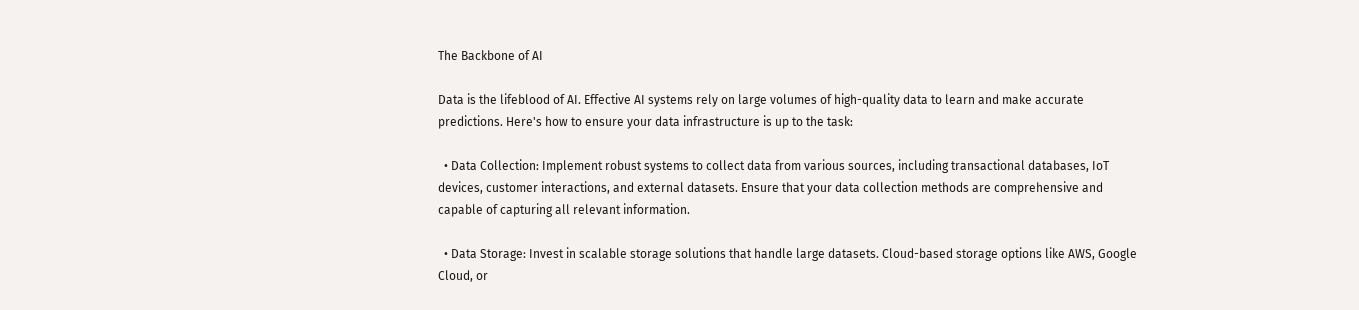The Backbone of AI

Data is the lifeblood of AI. Effective AI systems rely on large volumes of high-quality data to learn and make accurate predictions. Here's how to ensure your data infrastructure is up to the task:

  • Data Collection: Implement robust systems to collect data from various sources, including transactional databases, IoT devices, customer interactions, and external datasets. Ensure that your data collection methods are comprehensive and capable of capturing all relevant information.

  • Data Storage: Invest in scalable storage solutions that handle large datasets. Cloud-based storage options like AWS, Google Cloud, or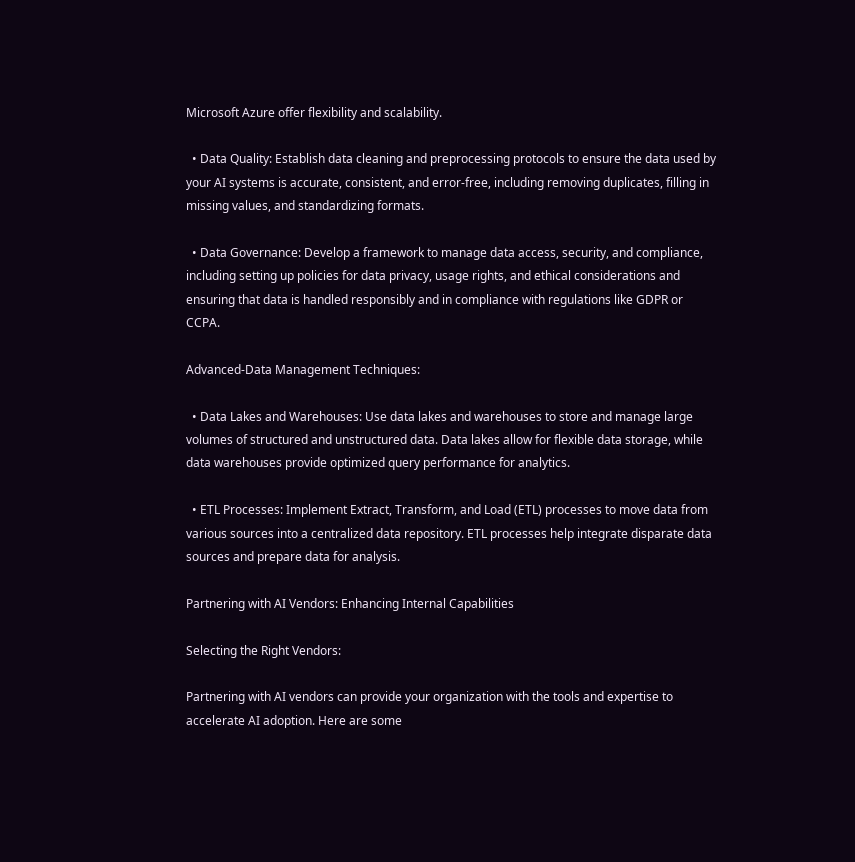Microsoft Azure offer flexibility and scalability.

  • Data Quality: Establish data cleaning and preprocessing protocols to ensure the data used by your AI systems is accurate, consistent, and error-free, including removing duplicates, filling in missing values, and standardizing formats.

  • Data Governance: Develop a framework to manage data access, security, and compliance, including setting up policies for data privacy, usage rights, and ethical considerations and ensuring that data is handled responsibly and in compliance with regulations like GDPR or CCPA.

Advanced-Data Management Techniques:

  • Data Lakes and Warehouses: Use data lakes and warehouses to store and manage large volumes of structured and unstructured data. Data lakes allow for flexible data storage, while data warehouses provide optimized query performance for analytics.

  • ETL Processes: Implement Extract, Transform, and Load (ETL) processes to move data from various sources into a centralized data repository. ETL processes help integrate disparate data sources and prepare data for analysis.

Partnering with AI Vendors: Enhancing Internal Capabilities

Selecting the Right Vendors:

Partnering with AI vendors can provide your organization with the tools and expertise to accelerate AI adoption. Here are some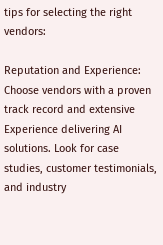tips for selecting the right vendors:

Reputation and Experience: Choose vendors with a proven track record and extensive Experience delivering AI solutions. Look for case studies, customer testimonials, and industry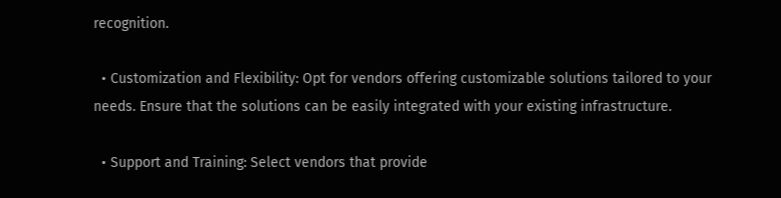recognition.

  • Customization and Flexibility: Opt for vendors offering customizable solutions tailored to your needs. Ensure that the solutions can be easily integrated with your existing infrastructure.

  • Support and Training: Select vendors that provide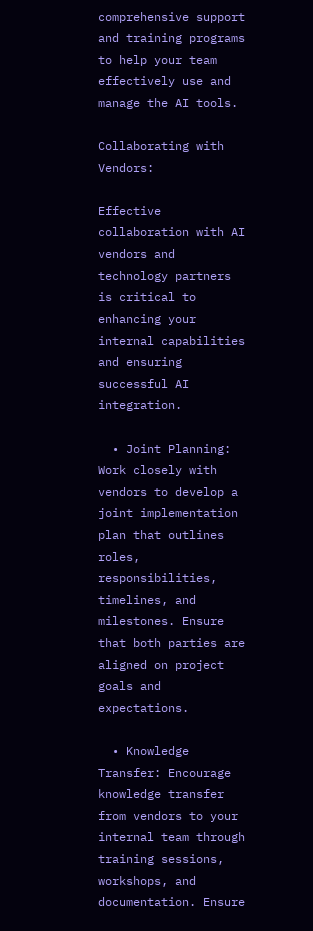comprehensive support and training programs to help your team effectively use and manage the AI tools.

Collaborating with Vendors:

Effective collaboration with AI vendors and technology partners is critical to enhancing your internal capabilities and ensuring successful AI integration.

  • Joint Planning: Work closely with vendors to develop a joint implementation plan that outlines roles, responsibilities, timelines, and milestones. Ensure that both parties are aligned on project goals and expectations.

  • Knowledge Transfer: Encourage knowledge transfer from vendors to your internal team through training sessions, workshops, and documentation. Ensure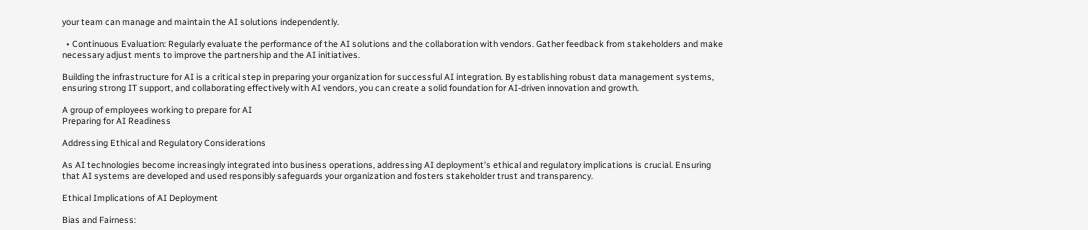your team can manage and maintain the AI solutions independently.

  • Continuous Evaluation: Regularly evaluate the performance of the AI solutions and the collaboration with vendors. Gather feedback from stakeholders and make necessary adjust ments to improve the partnership and the AI initiatives.

Building the infrastructure for AI is a critical step in preparing your organization for successful AI integration. By establishing robust data management systems, ensuring strong IT support, and collaborating effectively with AI vendors, you can create a solid foundation for AI-driven innovation and growth.

A group of employees working to prepare for AI
Preparing for AI Readiness

Addressing Ethical and Regulatory Considerations

As AI technologies become increasingly integrated into business operations, addressing AI deployment's ethical and regulatory implications is crucial. Ensuring that AI systems are developed and used responsibly safeguards your organization and fosters stakeholder trust and transparency.

Ethical Implications of AI Deployment

Bias and Fairness: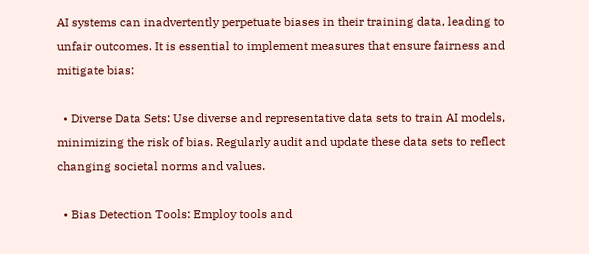AI systems can inadvertently perpetuate biases in their training data, leading to unfair outcomes. It is essential to implement measures that ensure fairness and mitigate bias:

  • Diverse Data Sets: Use diverse and representative data sets to train AI models, minimizing the risk of bias. Regularly audit and update these data sets to reflect changing societal norms and values.

  • Bias Detection Tools: Employ tools and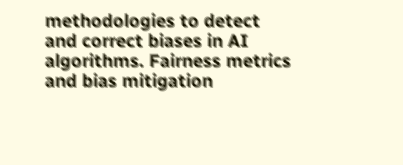methodologies to detect and correct biases in AI algorithms. Fairness metrics and bias mitigation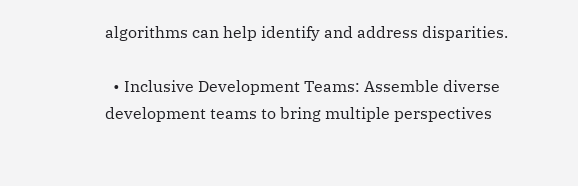algorithms can help identify and address disparities.

  • Inclusive Development Teams: Assemble diverse development teams to bring multiple perspectives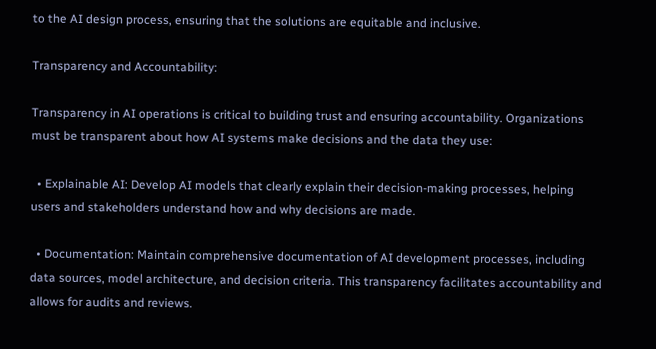to the AI design process, ensuring that the solutions are equitable and inclusive.

Transparency and Accountability:

Transparency in AI operations is critical to building trust and ensuring accountability. Organizations must be transparent about how AI systems make decisions and the data they use:

  • Explainable AI: Develop AI models that clearly explain their decision-making processes, helping users and stakeholders understand how and why decisions are made.

  • Documentation: Maintain comprehensive documentation of AI development processes, including data sources, model architecture, and decision criteria. This transparency facilitates accountability and allows for audits and reviews.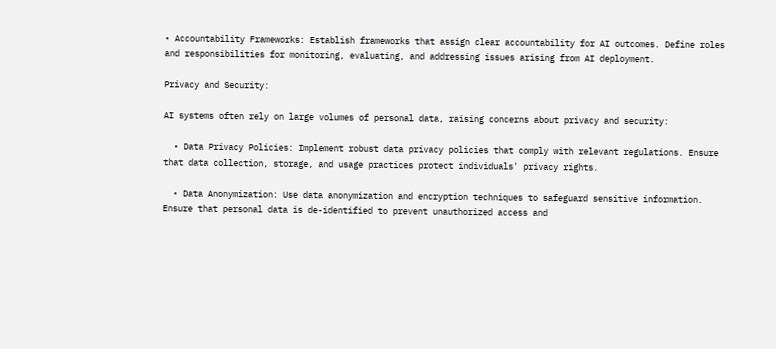• Accountability Frameworks: Establish frameworks that assign clear accountability for AI outcomes. Define roles and responsibilities for monitoring, evaluating, and addressing issues arising from AI deployment.

Privacy and Security:

AI systems often rely on large volumes of personal data, raising concerns about privacy and security:

  • Data Privacy Policies: Implement robust data privacy policies that comply with relevant regulations. Ensure that data collection, storage, and usage practices protect individuals' privacy rights.

  • Data Anonymization: Use data anonymization and encryption techniques to safeguard sensitive information. Ensure that personal data is de-identified to prevent unauthorized access and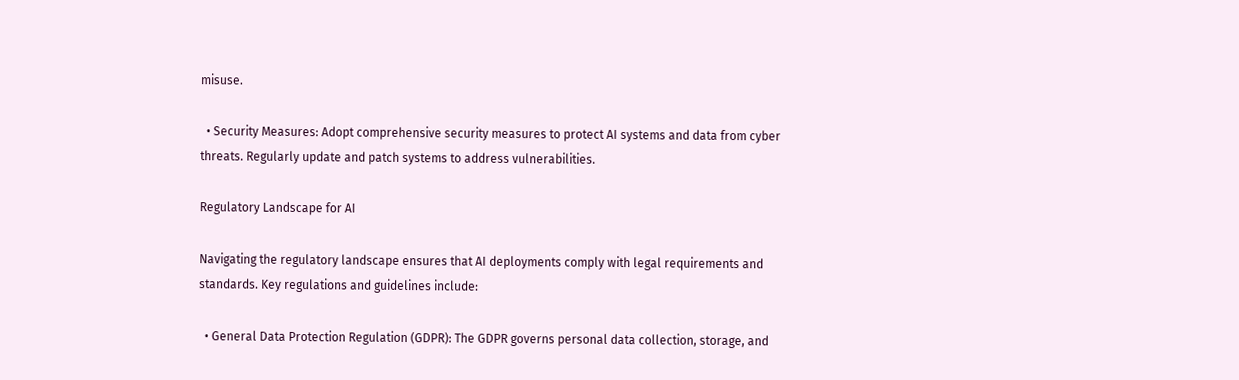misuse.

  • Security Measures: Adopt comprehensive security measures to protect AI systems and data from cyber threats. Regularly update and patch systems to address vulnerabilities.

Regulatory Landscape for AI

Navigating the regulatory landscape ensures that AI deployments comply with legal requirements and standards. Key regulations and guidelines include:

  • General Data Protection Regulation (GDPR): The GDPR governs personal data collection, storage, and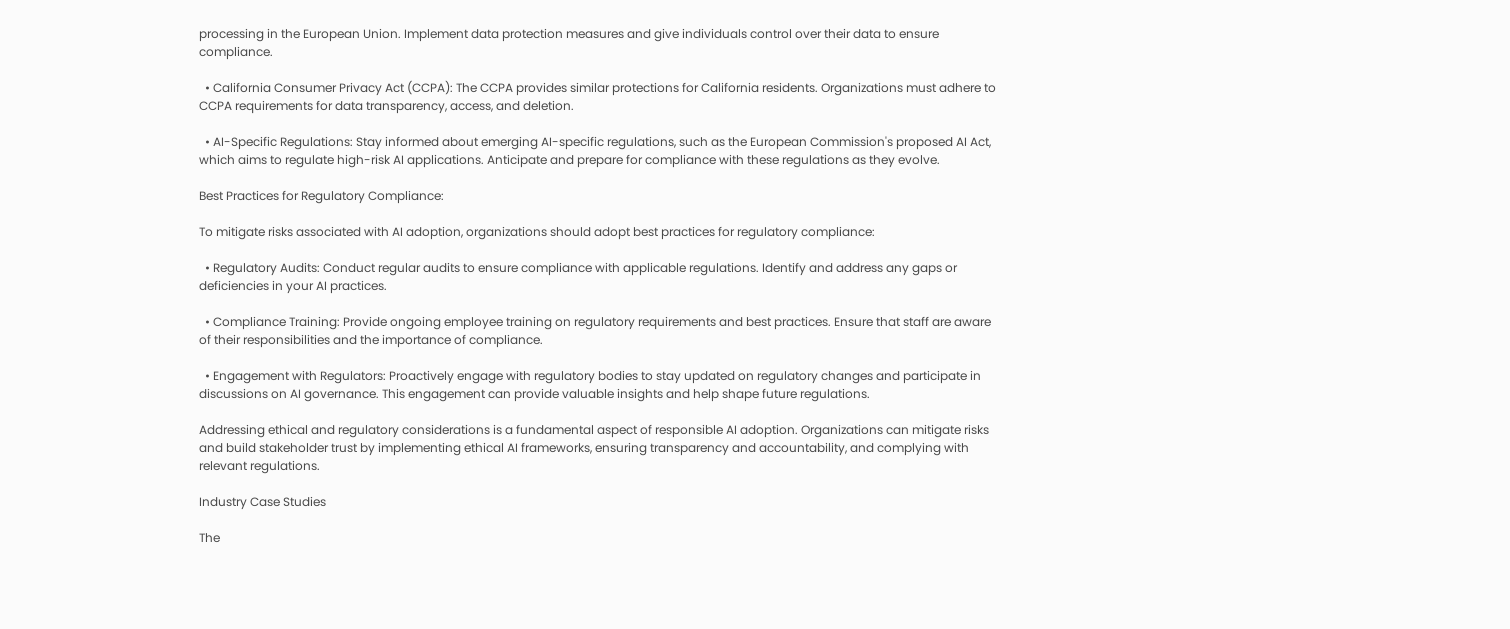processing in the European Union. Implement data protection measures and give individuals control over their data to ensure compliance.

  • California Consumer Privacy Act (CCPA): The CCPA provides similar protections for California residents. Organizations must adhere to CCPA requirements for data transparency, access, and deletion.

  • AI-Specific Regulations: Stay informed about emerging AI-specific regulations, such as the European Commission's proposed AI Act, which aims to regulate high-risk AI applications. Anticipate and prepare for compliance with these regulations as they evolve.

Best Practices for Regulatory Compliance:

To mitigate risks associated with AI adoption, organizations should adopt best practices for regulatory compliance:

  • Regulatory Audits: Conduct regular audits to ensure compliance with applicable regulations. Identify and address any gaps or deficiencies in your AI practices.

  • Compliance Training: Provide ongoing employee training on regulatory requirements and best practices. Ensure that staff are aware of their responsibilities and the importance of compliance.

  • Engagement with Regulators: Proactively engage with regulatory bodies to stay updated on regulatory changes and participate in discussions on AI governance. This engagement can provide valuable insights and help shape future regulations.

Addressing ethical and regulatory considerations is a fundamental aspect of responsible AI adoption. Organizations can mitigate risks and build stakeholder trust by implementing ethical AI frameworks, ensuring transparency and accountability, and complying with relevant regulations.

Industry Case Studies

The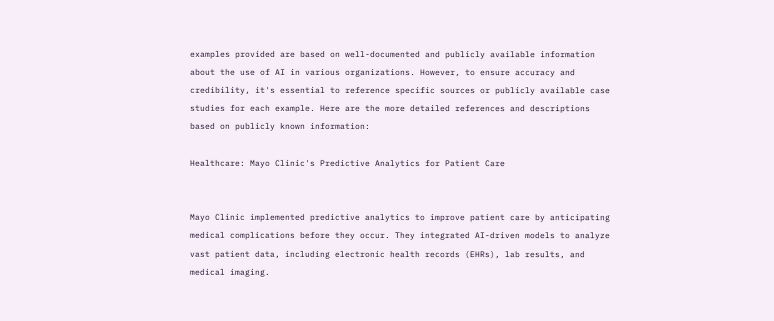examples provided are based on well-documented and publicly available information about the use of AI in various organizations. However, to ensure accuracy and credibility, it's essential to reference specific sources or publicly available case studies for each example. Here are the more detailed references and descriptions based on publicly known information:

Healthcare: Mayo Clinic's Predictive Analytics for Patient Care


Mayo Clinic implemented predictive analytics to improve patient care by anticipating medical complications before they occur. They integrated AI-driven models to analyze vast patient data, including electronic health records (EHRs), lab results, and medical imaging.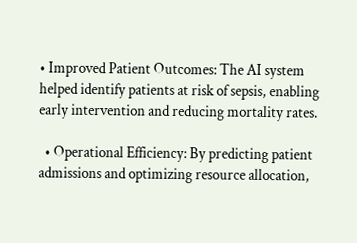• Improved Patient Outcomes: The AI system helped identify patients at risk of sepsis, enabling early intervention and reducing mortality rates.

  • Operational Efficiency: By predicting patient admissions and optimizing resource allocation,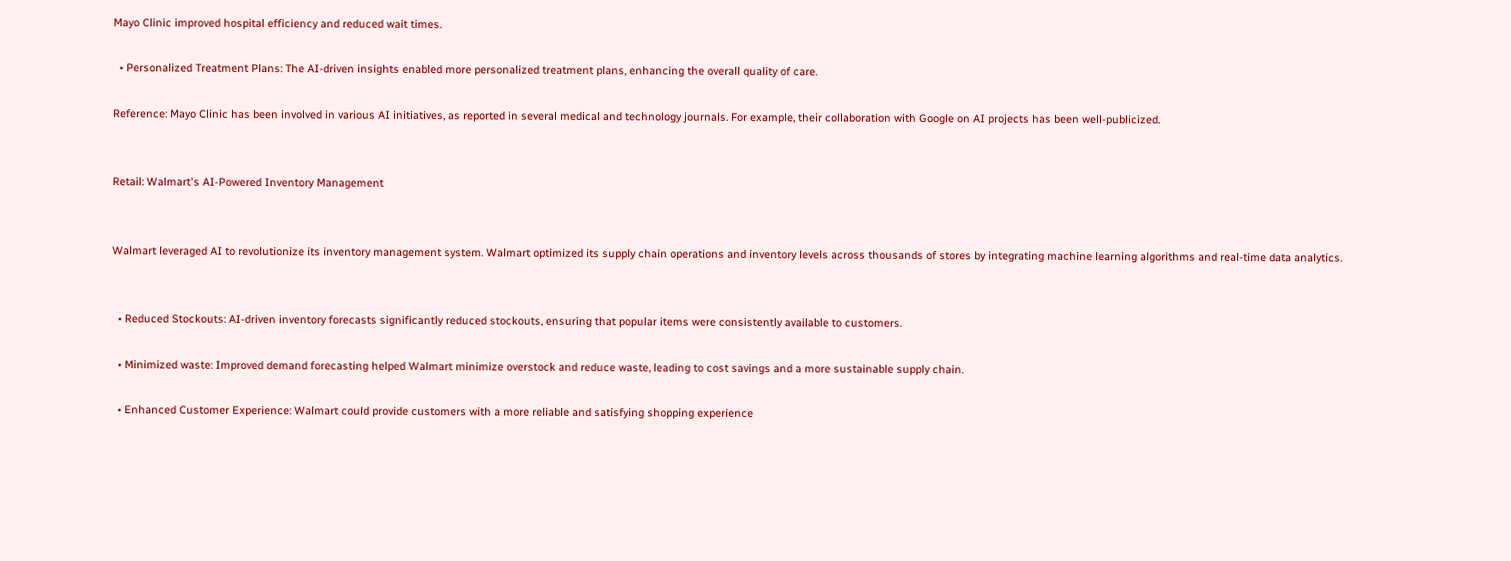Mayo Clinic improved hospital efficiency and reduced wait times.

  • Personalized Treatment Plans: The AI-driven insights enabled more personalized treatment plans, enhancing the overall quality of care.

Reference: Mayo Clinic has been involved in various AI initiatives, as reported in several medical and technology journals. For example, their collaboration with Google on AI projects has been well-publicized.


Retail: Walmart's AI-Powered Inventory Management


Walmart leveraged AI to revolutionize its inventory management system. Walmart optimized its supply chain operations and inventory levels across thousands of stores by integrating machine learning algorithms and real-time data analytics.


  • Reduced Stockouts: AI-driven inventory forecasts significantly reduced stockouts, ensuring that popular items were consistently available to customers.

  • Minimized waste: Improved demand forecasting helped Walmart minimize overstock and reduce waste, leading to cost savings and a more sustainable supply chain.

  • Enhanced Customer Experience: Walmart could provide customers with a more reliable and satisfying shopping experience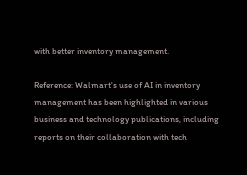with better inventory management.

Reference: Walmart's use of AI in inventory management has been highlighted in various business and technology publications, including reports on their collaboration with tech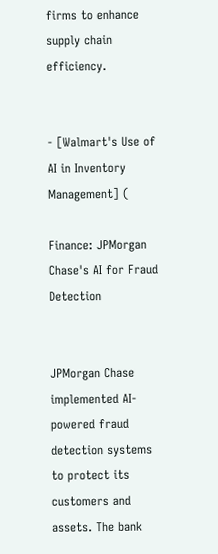firms to enhance supply chain efficiency.


- [Walmart's Use of AI in Inventory Management] (

Finance: JPMorgan Chase's AI for Fraud Detection


JPMorgan Chase implemented AI-powered fraud detection systems to protect its customers and assets. The bank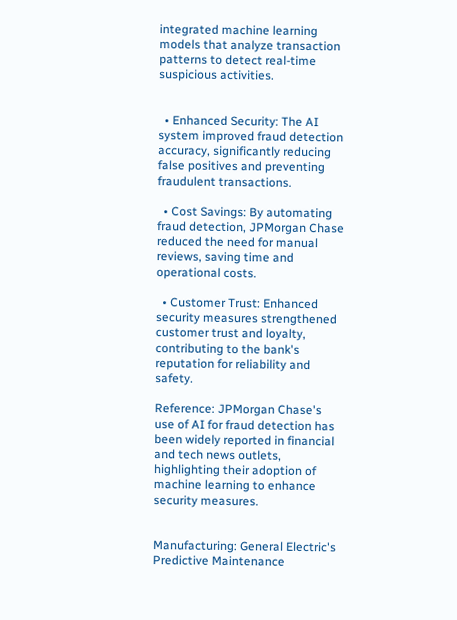integrated machine learning models that analyze transaction patterns to detect real-time suspicious activities.


  • Enhanced Security: The AI system improved fraud detection accuracy, significantly reducing false positives and preventing fraudulent transactions.

  • Cost Savings: By automating fraud detection, JPMorgan Chase reduced the need for manual reviews, saving time and operational costs.

  • Customer Trust: Enhanced security measures strengthened customer trust and loyalty, contributing to the bank's reputation for reliability and safety.

Reference: JPMorgan Chase's use of AI for fraud detection has been widely reported in financial and tech news outlets, highlighting their adoption of machine learning to enhance security measures.


Manufacturing: General Electric's Predictive Maintenance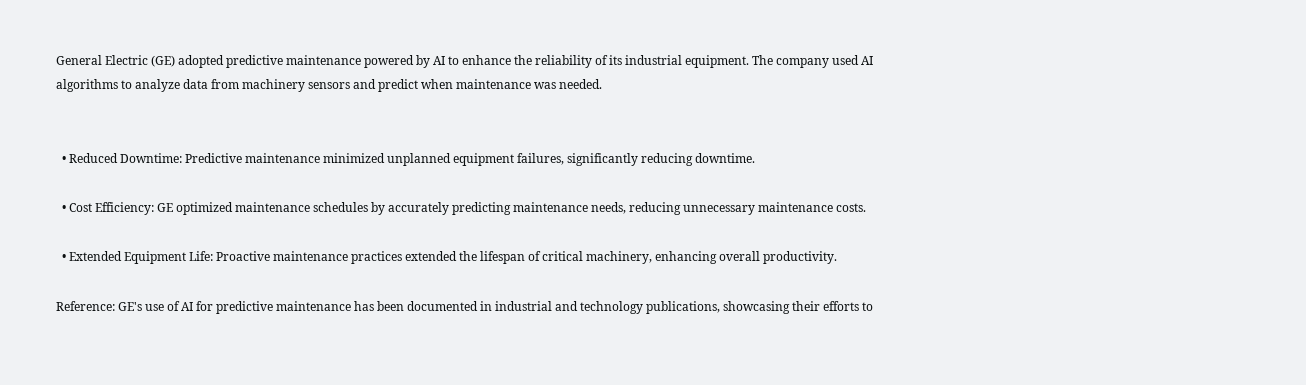General Electric (GE) adopted predictive maintenance powered by AI to enhance the reliability of its industrial equipment. The company used AI algorithms to analyze data from machinery sensors and predict when maintenance was needed.


  • Reduced Downtime: Predictive maintenance minimized unplanned equipment failures, significantly reducing downtime.

  • Cost Efficiency: GE optimized maintenance schedules by accurately predicting maintenance needs, reducing unnecessary maintenance costs.

  • Extended Equipment Life: Proactive maintenance practices extended the lifespan of critical machinery, enhancing overall productivity.

Reference: GE's use of AI for predictive maintenance has been documented in industrial and technology publications, showcasing their efforts to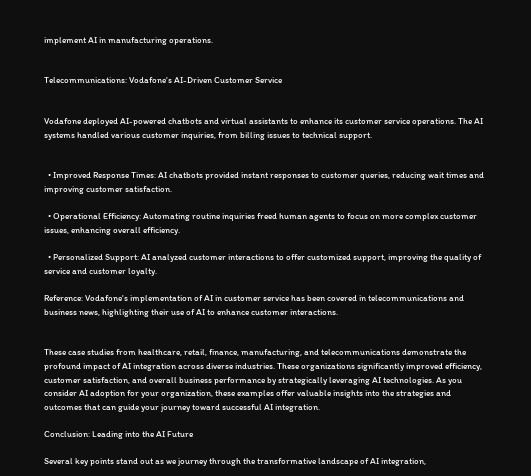implement AI in manufacturing operations.


Telecommunications: Vodafone's AI-Driven Customer Service


Vodafone deployed AI-powered chatbots and virtual assistants to enhance its customer service operations. The AI systems handled various customer inquiries, from billing issues to technical support.


  • Improved Response Times: AI chatbots provided instant responses to customer queries, reducing wait times and improving customer satisfaction.

  • Operational Efficiency: Automating routine inquiries freed human agents to focus on more complex customer issues, enhancing overall efficiency.

  • Personalized Support: AI analyzed customer interactions to offer customized support, improving the quality of service and customer loyalty.

Reference: Vodafone's implementation of AI in customer service has been covered in telecommunications and business news, highlighting their use of AI to enhance customer interactions.


These case studies from healthcare, retail, finance, manufacturing, and telecommunications demonstrate the profound impact of AI integration across diverse industries. These organizations significantly improved efficiency, customer satisfaction, and overall business performance by strategically leveraging AI technologies. As you consider AI adoption for your organization, these examples offer valuable insights into the strategies and outcomes that can guide your journey toward successful AI integration.

Conclusion: Leading into the AI Future

Several key points stand out as we journey through the transformative landscape of AI integration,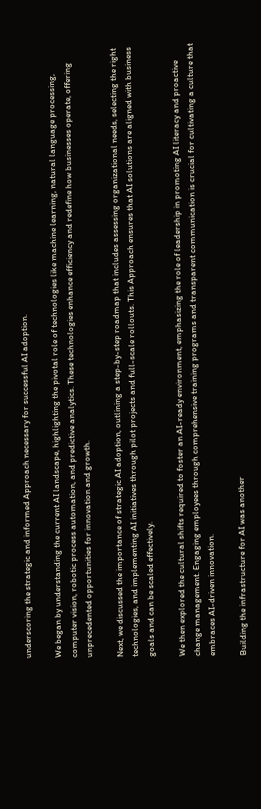underscoring the strategic and informed Approach necessary for successful AI adoption.

We began by understanding the current AI landscape, highlighting the pivotal role of technologies like machine learning, natural language processing, computer vision, robotic process automation, and predictive analytics. These technologies enhance efficiency and redefine how businesses operate, offering unprecedented opportunities for innovation and growth.

Next, we discussed the importance of strategic AI adoption, outlining a step-by-step roadmap that includes assessing organizational needs, selecting the right technologies, and implementing AI initiatives through pilot projects and full-scale rollouts. This Approach ensures that AI solutions are aligned with business goals and can be scaled effectively.

We then explored the cultural shifts required to foster an AI-ready environment, emphasizing the role of leadership in promoting AI literacy and proactive change management. Engaging employees through comprehensive training programs and transparent communication is crucial for cultivating a culture that embraces AI-driven innovation.

Building the infrastructure for AI was another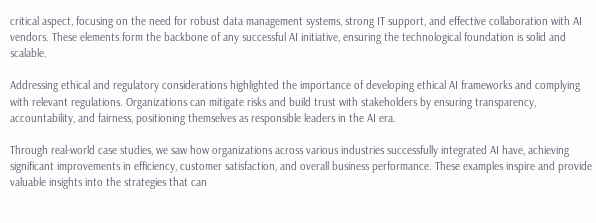critical aspect, focusing on the need for robust data management systems, strong IT support, and effective collaboration with AI vendors. These elements form the backbone of any successful AI initiative, ensuring the technological foundation is solid and scalable.

Addressing ethical and regulatory considerations highlighted the importance of developing ethical AI frameworks and complying with relevant regulations. Organizations can mitigate risks and build trust with stakeholders by ensuring transparency, accountability, and fairness, positioning themselves as responsible leaders in the AI era.

Through real-world case studies, we saw how organizations across various industries successfully integrated AI have, achieving significant improvements in efficiency, customer satisfaction, and overall business performance. These examples inspire and provide valuable insights into the strategies that can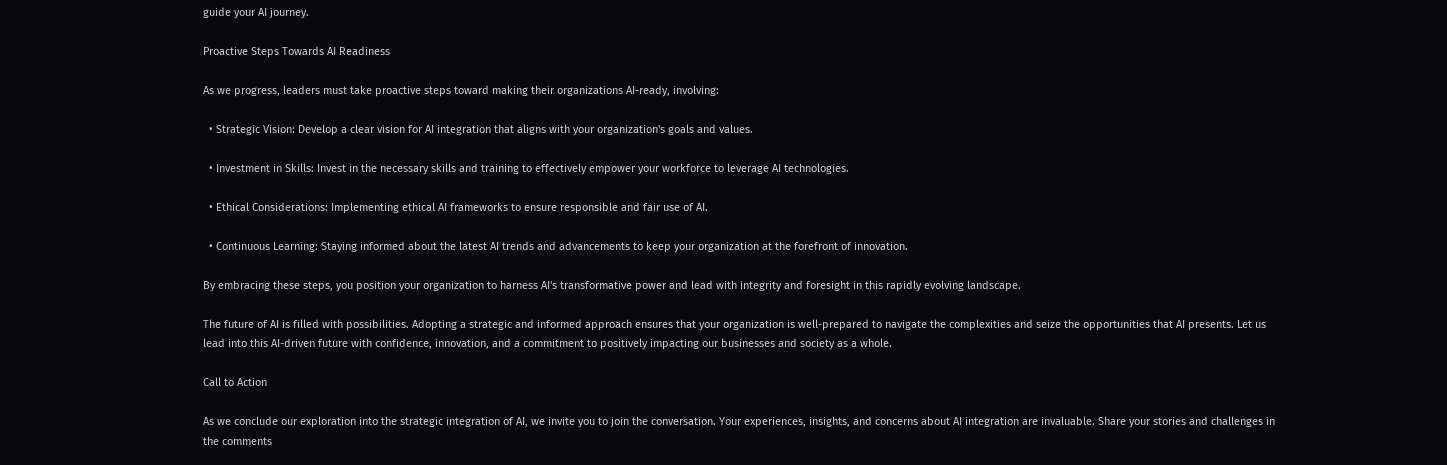guide your AI journey.

Proactive Steps Towards AI Readiness

As we progress, leaders must take proactive steps toward making their organizations AI-ready, involving:

  • Strategic Vision: Develop a clear vision for AI integration that aligns with your organization's goals and values.

  • Investment in Skills: Invest in the necessary skills and training to effectively empower your workforce to leverage AI technologies.

  • Ethical Considerations: Implementing ethical AI frameworks to ensure responsible and fair use of AI.

  • Continuous Learning: Staying informed about the latest AI trends and advancements to keep your organization at the forefront of innovation.

By embracing these steps, you position your organization to harness AI's transformative power and lead with integrity and foresight in this rapidly evolving landscape.

The future of AI is filled with possibilities. Adopting a strategic and informed approach ensures that your organization is well-prepared to navigate the complexities and seize the opportunities that AI presents. Let us lead into this AI-driven future with confidence, innovation, and a commitment to positively impacting our businesses and society as a whole.

Call to Action

As we conclude our exploration into the strategic integration of AI, we invite you to join the conversation. Your experiences, insights, and concerns about AI integration are invaluable. Share your stories and challenges in the comments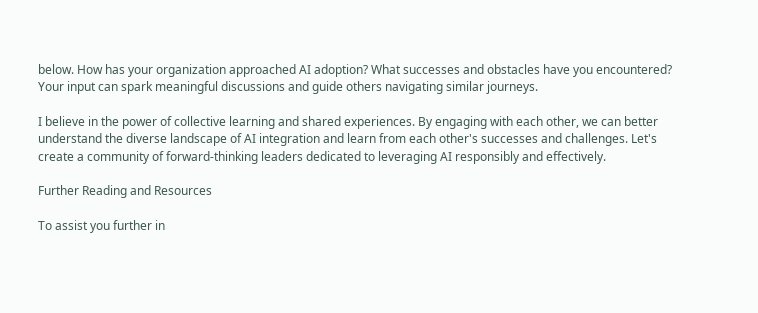below. How has your organization approached AI adoption? What successes and obstacles have you encountered? Your input can spark meaningful discussions and guide others navigating similar journeys.

I believe in the power of collective learning and shared experiences. By engaging with each other, we can better understand the diverse landscape of AI integration and learn from each other's successes and challenges. Let's create a community of forward-thinking leaders dedicated to leveraging AI responsibly and effectively.

Further Reading and Resources

To assist you further in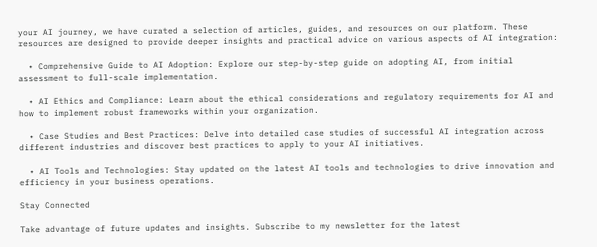your AI journey, we have curated a selection of articles, guides, and resources on our platform. These resources are designed to provide deeper insights and practical advice on various aspects of AI integration:

  • Comprehensive Guide to AI Adoption: Explore our step-by-step guide on adopting AI, from initial assessment to full-scale implementation.

  • AI Ethics and Compliance: Learn about the ethical considerations and regulatory requirements for AI and how to implement robust frameworks within your organization.

  • Case Studies and Best Practices: Delve into detailed case studies of successful AI integration across different industries and discover best practices to apply to your AI initiatives.

  • AI Tools and Technologies: Stay updated on the latest AI tools and technologies to drive innovation and efficiency in your business operations.

Stay Connected

Take advantage of future updates and insights. Subscribe to my newsletter for the latest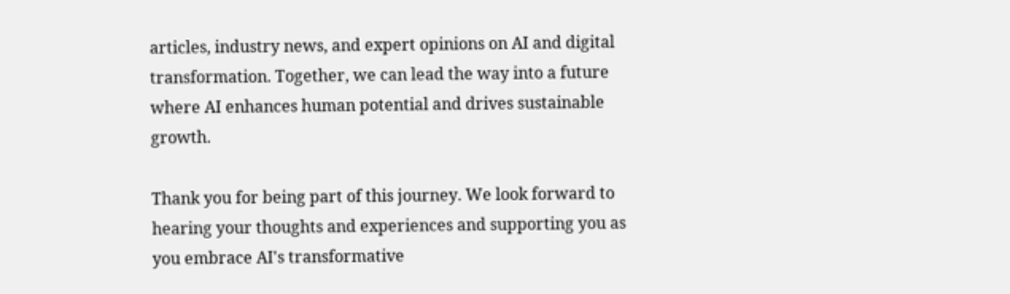articles, industry news, and expert opinions on AI and digital transformation. Together, we can lead the way into a future where AI enhances human potential and drives sustainable growth.

Thank you for being part of this journey. We look forward to hearing your thoughts and experiences and supporting you as you embrace AI's transformative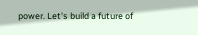power. Let's build a future of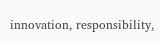innovation, responsibility,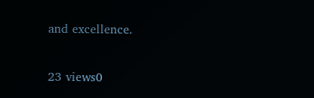and excellence.

23 views0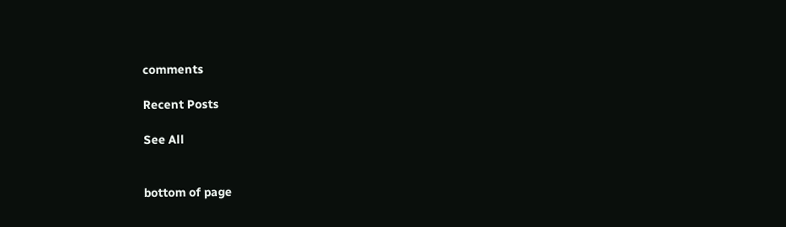comments

Recent Posts

See All


bottom of page